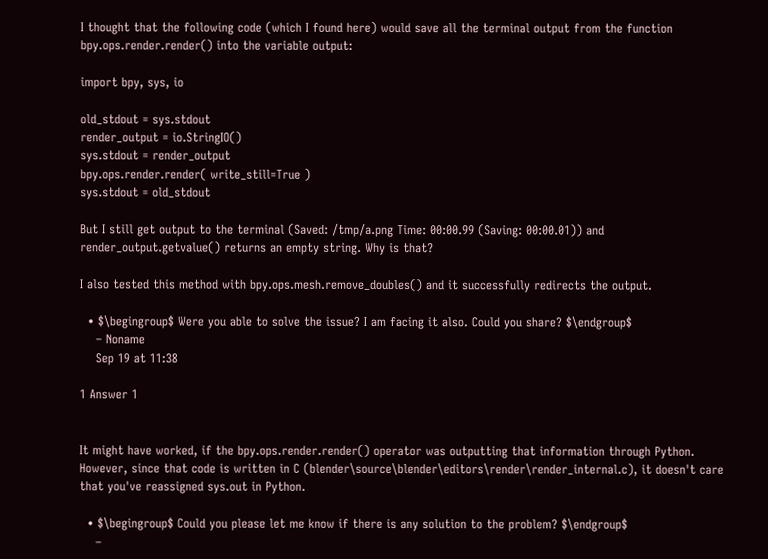I thought that the following code (which I found here) would save all the terminal output from the function bpy.ops.render.render() into the variable output:

import bpy, sys, io

old_stdout = sys.stdout
render_output = io.StringIO()
sys.stdout = render_output
bpy.ops.render.render( write_still=True )
sys.stdout = old_stdout

But I still get output to the terminal (Saved: /tmp/a.png Time: 00:00.99 (Saving: 00:00.01)) and render_output.getvalue() returns an empty string. Why is that?

I also tested this method with bpy.ops.mesh.remove_doubles() and it successfully redirects the output.

  • $\begingroup$ Were you able to solve the issue? I am facing it also. Could you share? $\endgroup$
    – Noname
    Sep 19 at 11:38

1 Answer 1


It might have worked, if the bpy.ops.render.render() operator was outputting that information through Python. However, since that code is written in C (blender\source\blender\editors\render\render_internal.c), it doesn't care that you've reassigned sys.out in Python.

  • $\begingroup$ Could you please let me know if there is any solution to the problem? $\endgroup$
    –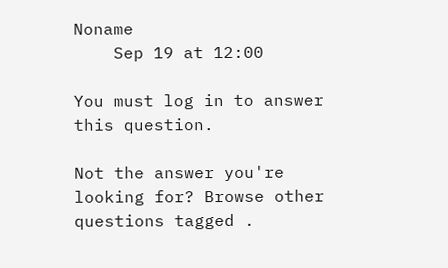Noname
    Sep 19 at 12:00

You must log in to answer this question.

Not the answer you're looking for? Browse other questions tagged .